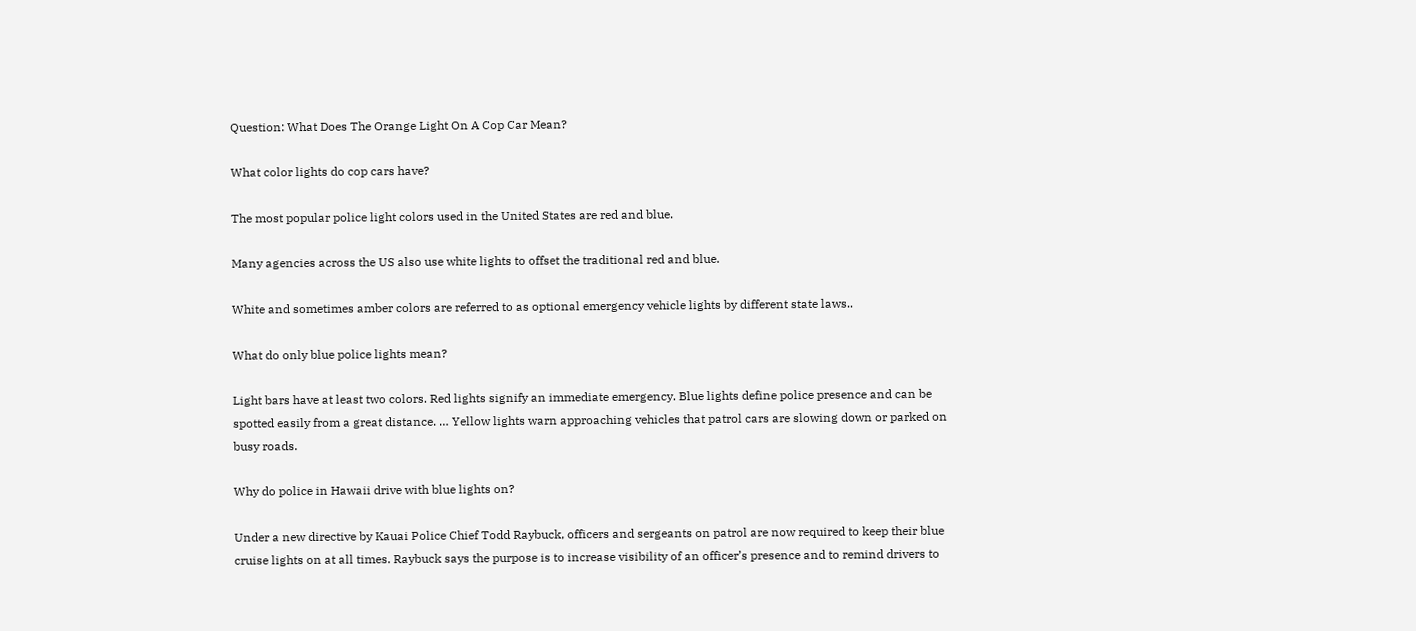Question: What Does The Orange Light On A Cop Car Mean?

What color lights do cop cars have?

The most popular police light colors used in the United States are red and blue.

Many agencies across the US also use white lights to offset the traditional red and blue.

White and sometimes amber colors are referred to as optional emergency vehicle lights by different state laws..

What do only blue police lights mean?

Light bars have at least two colors. Red lights signify an immediate emergency. Blue lights define police presence and can be spotted easily from a great distance. … Yellow lights warn approaching vehicles that patrol cars are slowing down or parked on busy roads.

Why do police in Hawaii drive with blue lights on?

Under a new directive by Kauai Police Chief Todd Raybuck, officers and sergeants on patrol are now required to keep their blue cruise lights on at all times. Raybuck says the purpose is to increase visibility of an officer’s presence and to remind drivers to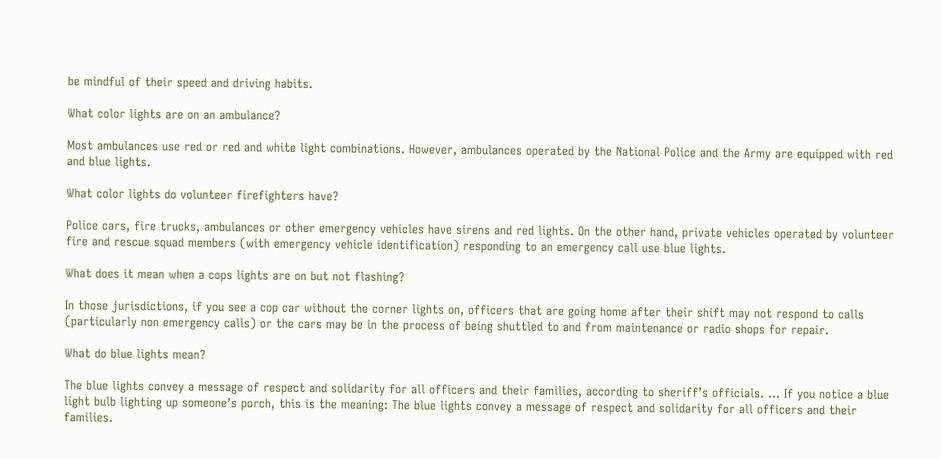be mindful of their speed and driving habits.

What color lights are on an ambulance?

Most ambulances use red or red and white light combinations. However, ambulances operated by the National Police and the Army are equipped with red and blue lights.

What color lights do volunteer firefighters have?

Police cars, fire trucks, ambulances or other emergency vehicles have sirens and red lights. On the other hand, private vehicles operated by volunteer fire and rescue squad members (with emergency vehicle identification) responding to an emergency call use blue lights.

What does it mean when a cops lights are on but not flashing?

In those jurisdictions, if you see a cop car without the corner lights on, officers that are going home after their shift may not respond to calls (particularly non emergency calls) or the cars may be in the process of being shuttled to and from maintenance or radio shops for repair.

What do blue lights mean?

The blue lights convey a message of respect and solidarity for all officers and their families, according to sheriff’s officials. … If you notice a blue light bulb lighting up someone’s porch, this is the meaning: The blue lights convey a message of respect and solidarity for all officers and their families.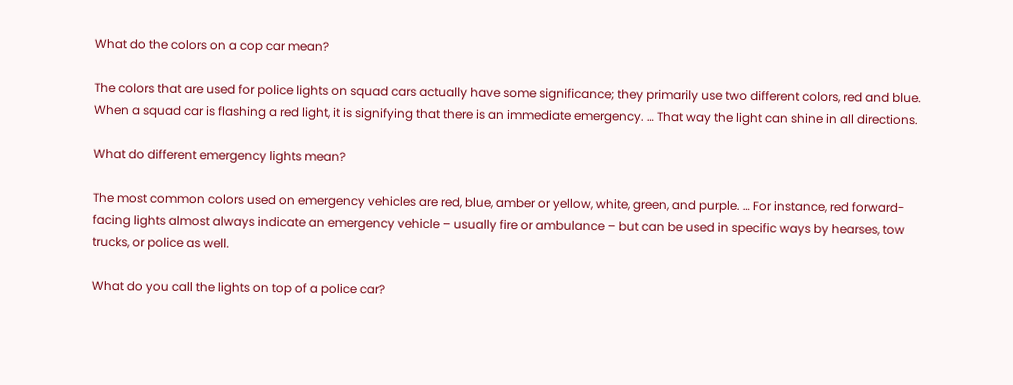What do the colors on a cop car mean?

The colors that are used for police lights on squad cars actually have some significance; they primarily use two different colors, red and blue. When a squad car is flashing a red light, it is signifying that there is an immediate emergency. … That way the light can shine in all directions.

What do different emergency lights mean?

The most common colors used on emergency vehicles are red, blue, amber or yellow, white, green, and purple. … For instance, red forward-facing lights almost always indicate an emergency vehicle – usually fire or ambulance – but can be used in specific ways by hearses, tow trucks, or police as well.

What do you call the lights on top of a police car?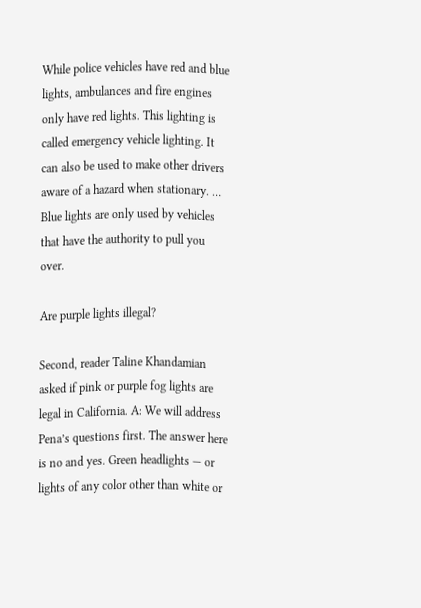While police vehicles have red and blue lights, ambulances and fire engines only have red lights. This lighting is called emergency vehicle lighting. It can also be used to make other drivers aware of a hazard when stationary. … Blue lights are only used by vehicles that have the authority to pull you over.

Are purple lights illegal?

Second, reader Taline Khandamian asked if pink or purple fog lights are legal in California. A: We will address Pena’s questions first. The answer here is no and yes. Green headlights — or lights of any color other than white or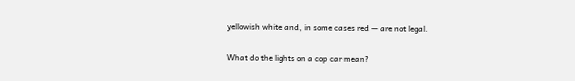yellowish white and, in some cases red — are not legal.

What do the lights on a cop car mean?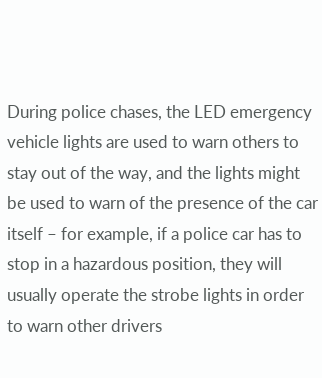During police chases, the LED emergency vehicle lights are used to warn others to stay out of the way, and the lights might be used to warn of the presence of the car itself – for example, if a police car has to stop in a hazardous position, they will usually operate the strobe lights in order to warn other drivers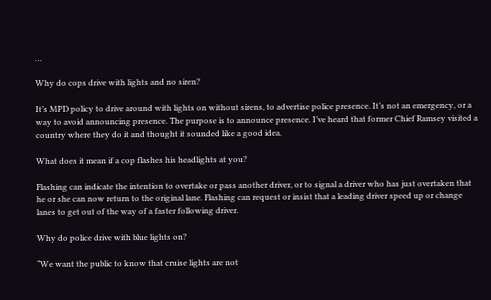…

Why do cops drive with lights and no siren?

It’s MPD policy to drive around with lights on without sirens, to advertise police presence. It’s not an emergency, or a way to avoid announcing presence. The purpose is to announce presence. I’ve heard that former Chief Ramsey visited a country where they do it and thought it sounded like a good idea.

What does it mean if a cop flashes his headlights at you?

Flashing can indicate the intention to overtake or pass another driver, or to signal a driver who has just overtaken that he or she can now return to the original lane. Flashing can request or insist that a leading driver speed up or change lanes to get out of the way of a faster following driver.

Why do police drive with blue lights on?

“We want the public to know that cruise lights are not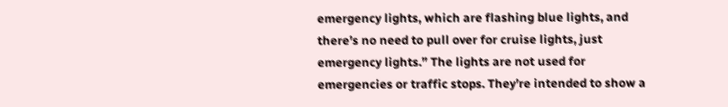emergency lights, which are flashing blue lights, and there’s no need to pull over for cruise lights, just emergency lights.” The lights are not used for emergencies or traffic stops. They’re intended to show a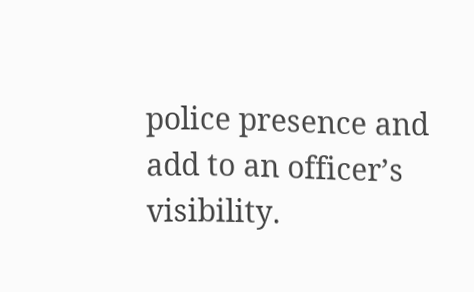police presence and add to an officer’s visibility.